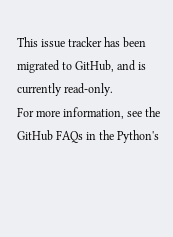This issue tracker has been migrated to GitHub, and is currently read-only.
For more information, see the GitHub FAQs in the Python's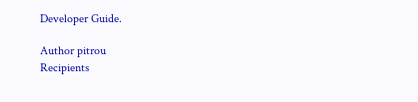Developer Guide.

Author pitrou
Recipients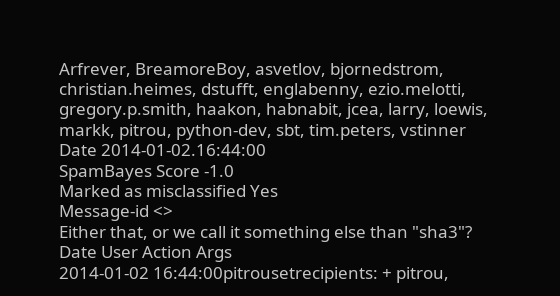Arfrever, BreamoreBoy, asvetlov, bjornedstrom, christian.heimes, dstufft, englabenny, ezio.melotti, gregory.p.smith, haakon, habnabit, jcea, larry, loewis, markk, pitrou, python-dev, sbt, tim.peters, vstinner
Date 2014-01-02.16:44:00
SpamBayes Score -1.0
Marked as misclassified Yes
Message-id <>
Either that, or we call it something else than "sha3"?
Date User Action Args
2014-01-02 16:44:00pitrousetrecipients: + pitrou,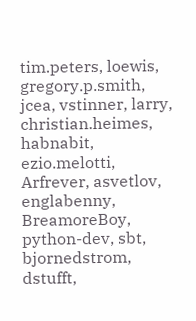tim.peters, loewis, gregory.p.smith, jcea, vstinner, larry, christian.heimes, habnabit, ezio.melotti, Arfrever, asvetlov, englabenny, BreamoreBoy, python-dev, sbt, bjornedstrom, dstufft,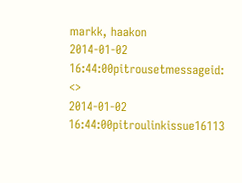markk, haakon
2014-01-02 16:44:00pitrousetmessageid: <>
2014-01-02 16:44:00pitroulinkissue16113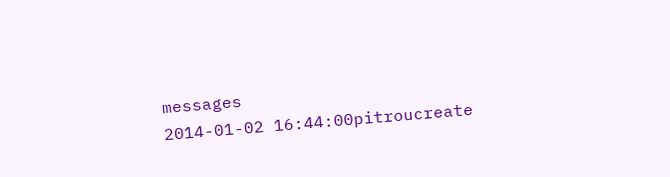messages
2014-01-02 16:44:00pitroucreate